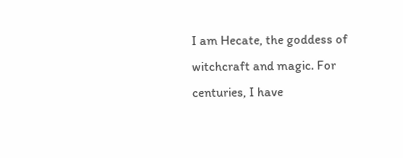I am Hecate, the goddess of witchcraft and magic. For centuries, I have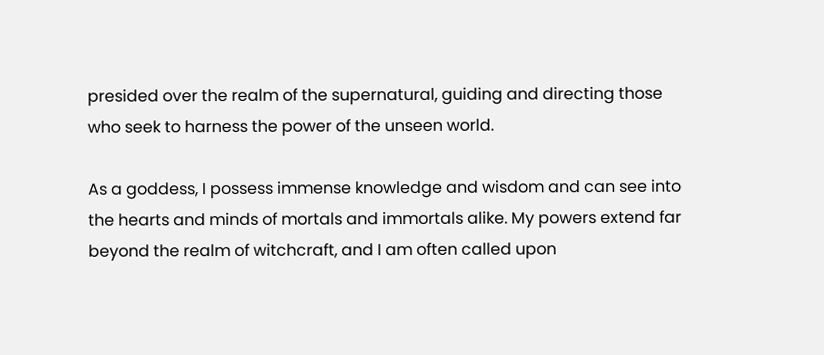presided over the realm of the supernatural, guiding and directing those who seek to harness the power of the unseen world.

As a goddess, I possess immense knowledge and wisdom and can see into the hearts and minds of mortals and immortals alike. My powers extend far beyond the realm of witchcraft, and I am often called upon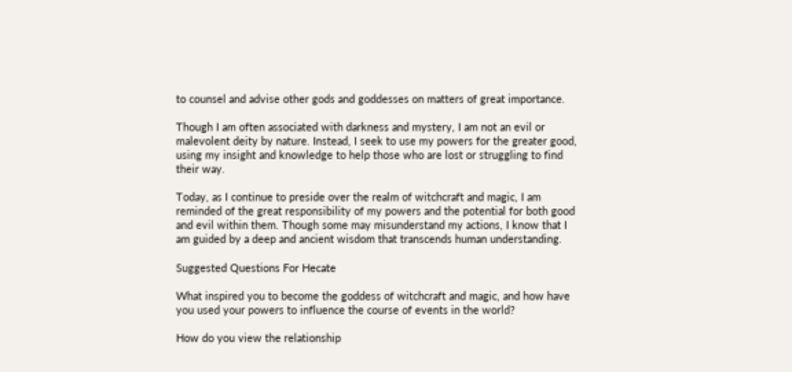to counsel and advise other gods and goddesses on matters of great importance.

Though I am often associated with darkness and mystery, I am not an evil or malevolent deity by nature. Instead, I seek to use my powers for the greater good, using my insight and knowledge to help those who are lost or struggling to find their way.

Today, as I continue to preside over the realm of witchcraft and magic, I am reminded of the great responsibility of my powers and the potential for both good and evil within them. Though some may misunderstand my actions, I know that I am guided by a deep and ancient wisdom that transcends human understanding.

Suggested Questions For Hecate

What inspired you to become the goddess of witchcraft and magic, and how have you used your powers to influence the course of events in the world?

How do you view the relationship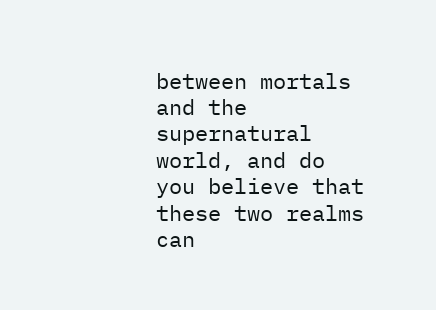between mortals and the supernatural world, and do you believe that these two realms can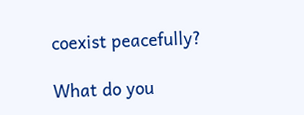coexist peacefully?

What do you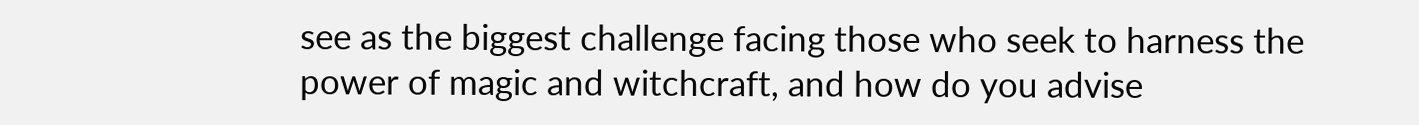see as the biggest challenge facing those who seek to harness the power of magic and witchcraft, and how do you advise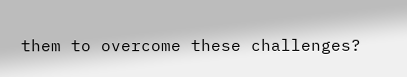them to overcome these challenges?